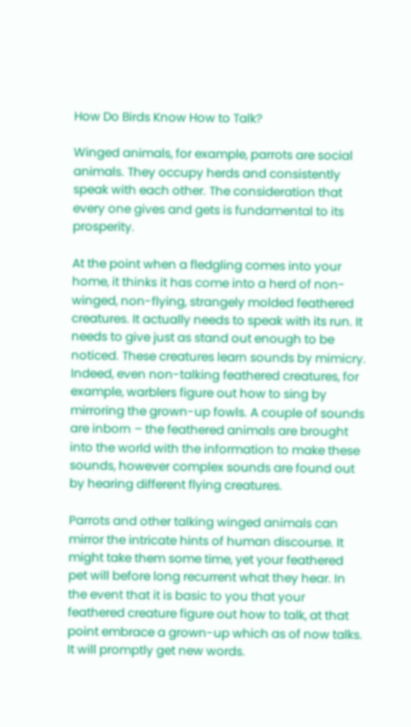How Do Birds Know How to Talk?

Winged animals, for example, parrots are social animals. They occupy herds and consistently speak with each other. The consideration that every one gives and gets is fundamental to its prosperity.

At the point when a fledgling comes into your home, it thinks it has come into a herd of non-winged, non-flying, strangely molded feathered creatures. It actually needs to speak with its run. It needs to give just as stand out enough to be noticed. These creatures learn sounds by mimicry. Indeed, even non-talking feathered creatures, for example, warblers figure out how to sing by mirroring the grown-up fowls. A couple of sounds are inborn – the feathered animals are brought into the world with the information to make these sounds, however complex sounds are found out by hearing different flying creatures.

Parrots and other talking winged animals can mirror the intricate hints of human discourse. It might take them some time, yet your feathered pet will before long recurrent what they hear. In the event that it is basic to you that your feathered creature figure out how to talk, at that point embrace a grown-up which as of now talks. It will promptly get new words.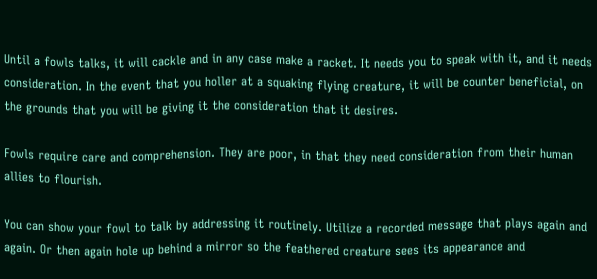Until a fowls talks, it will cackle and in any case make a racket. It needs you to speak with it, and it needs consideration. In the event that you holler at a squaking flying creature, it will be counter beneficial, on the grounds that you will be giving it the consideration that it desires.

Fowls require care and comprehension. They are poor, in that they need consideration from their human allies to flourish.

You can show your fowl to talk by addressing it routinely. Utilize a recorded message that plays again and again. Or then again hole up behind a mirror so the feathered creature sees its appearance and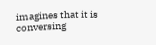imagines that it is conversing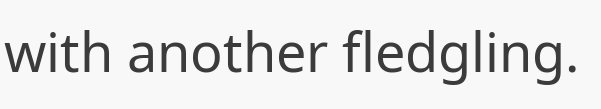with another fledgling.